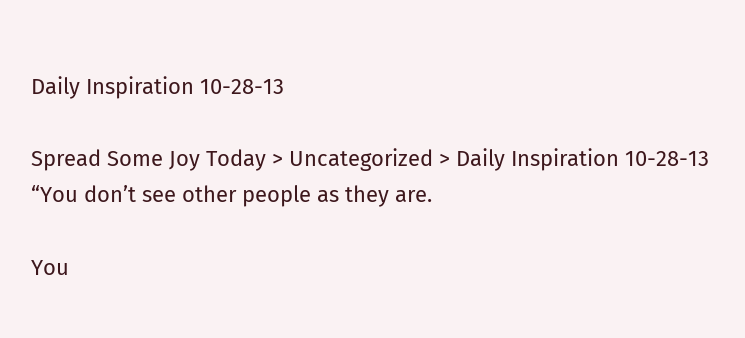Daily Inspiration 10-28-13

Spread Some Joy Today > Uncategorized > Daily Inspiration 10-28-13
“You don’t see other people as they are.

You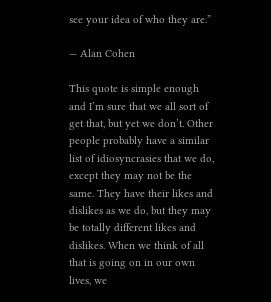see your idea of who they are.”

— Alan Cohen

This quote is simple enough and I’m sure that we all sort of get that, but yet we don’t. Other people probably have a similar list of idiosyncrasies that we do, except they may not be the same. They have their likes and dislikes as we do, but they may be totally different likes and dislikes. When we think of all that is going on in our own lives, we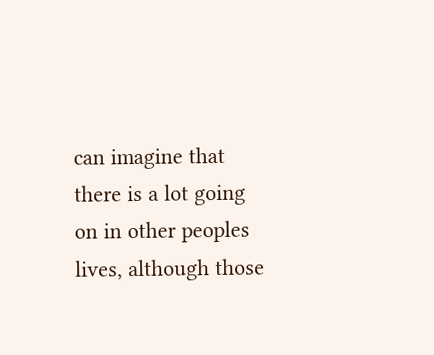can imagine that there is a lot going on in other peoples lives, although those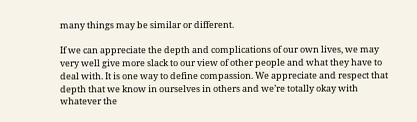many things may be similar or different.

If we can appreciate the depth and complications of our own lives, we may very well give more slack to our view of other people and what they have to deal with. It is one way to define compassion. We appreciate and respect that depth that we know in ourselves in others and we’re totally okay with whatever the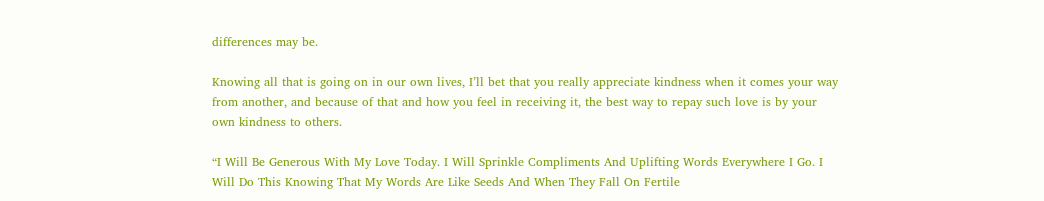differences may be.

Knowing all that is going on in our own lives, I’ll bet that you really appreciate kindness when it comes your way from another, and because of that and how you feel in receiving it, the best way to repay such love is by your own kindness to others.

“I Will Be Generous With My Love Today. I Will Sprinkle Compliments And Uplifting Words Everywhere I Go. I Will Do This Knowing That My Words Are Like Seeds And When They Fall On Fertile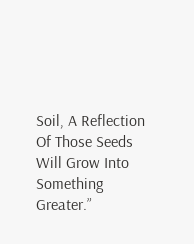Soil, A Reflection Of Those Seeds Will Grow Into Something Greater.”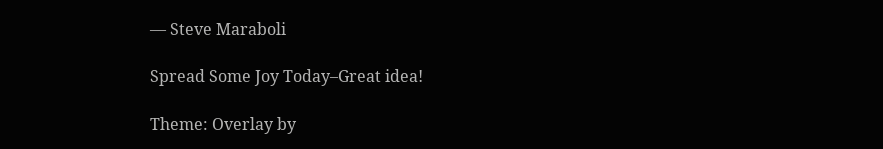— Steve Maraboli

Spread Some Joy Today–Great idea!

Theme: Overlay by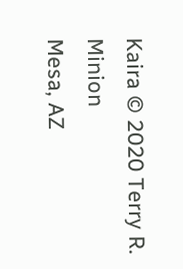Kaira © 2020 Terry R. Minion
Mesa, AZ